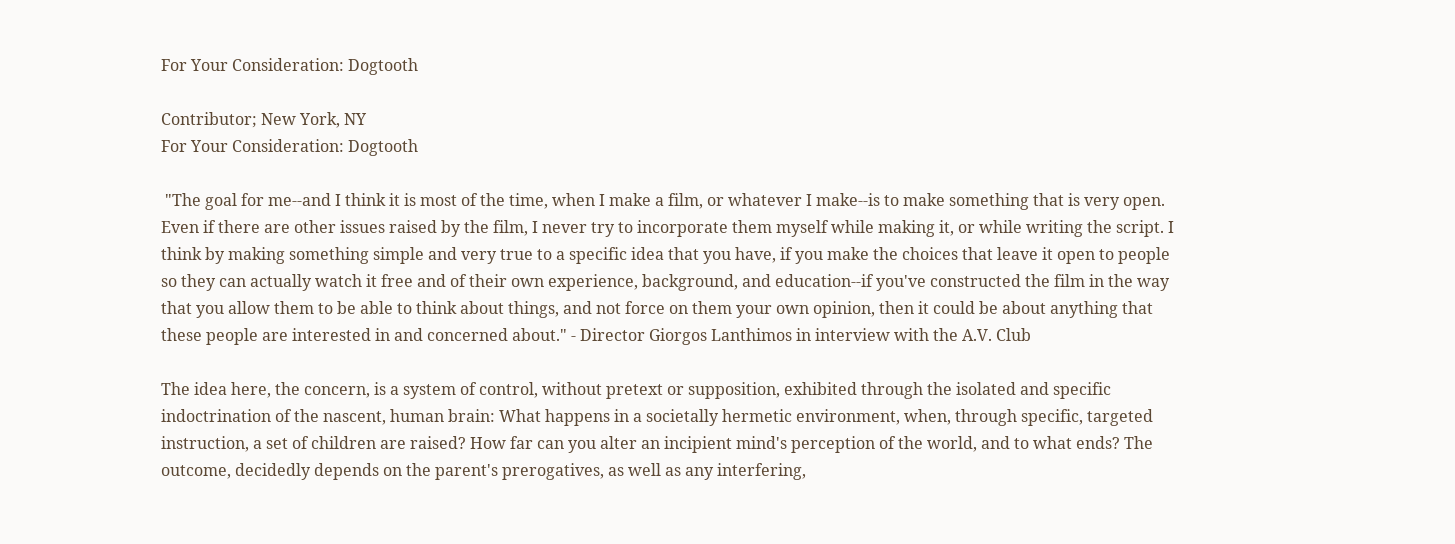For Your Consideration: Dogtooth

Contributor; New York, NY
For Your Consideration: Dogtooth

 "The goal for me--and I think it is most of the time, when I make a film, or whatever I make--is to make something that is very open. Even if there are other issues raised by the film, I never try to incorporate them myself while making it, or while writing the script. I think by making something simple and very true to a specific idea that you have, if you make the choices that leave it open to people so they can actually watch it free and of their own experience, background, and education--if you've constructed the film in the way that you allow them to be able to think about things, and not force on them your own opinion, then it could be about anything that these people are interested in and concerned about." - Director Giorgos Lanthimos in interview with the A.V. Club

The idea here, the concern, is a system of control, without pretext or supposition, exhibited through the isolated and specific indoctrination of the nascent, human brain: What happens in a societally hermetic environment, when, through specific, targeted instruction, a set of children are raised? How far can you alter an incipient mind's perception of the world, and to what ends? The outcome, decidedly depends on the parent's prerogatives, as well as any interfering,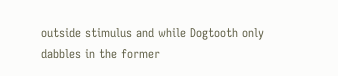outside stimulus and while Dogtooth only dabbles in the former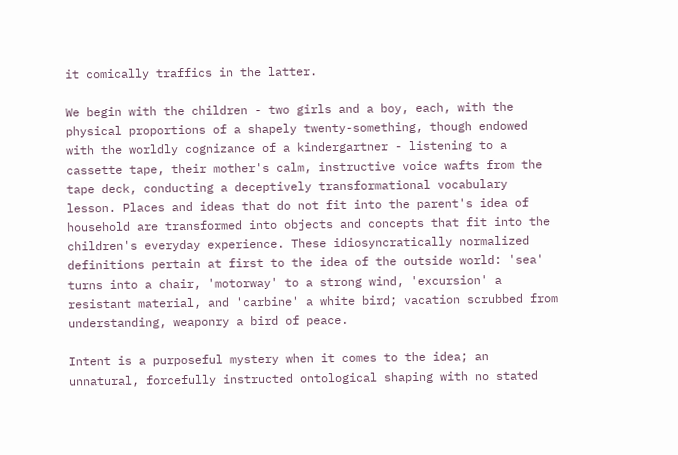it comically traffics in the latter.

We begin with the children - two girls and a boy, each, with the physical proportions of a shapely twenty-something, though endowed with the worldly cognizance of a kindergartner - listening to a cassette tape, their mother's calm, instructive voice wafts from the tape deck, conducting a deceptively transformational vocabulary lesson. Places and ideas that do not fit into the parent's idea of household are transformed into objects and concepts that fit into the children's everyday experience. These idiosyncratically normalized definitions pertain at first to the idea of the outside world: 'sea' turns into a chair, 'motorway' to a strong wind, 'excursion' a resistant material, and 'carbine' a white bird; vacation scrubbed from understanding, weaponry a bird of peace.

Intent is a purposeful mystery when it comes to the idea; an unnatural, forcefully instructed ontological shaping with no stated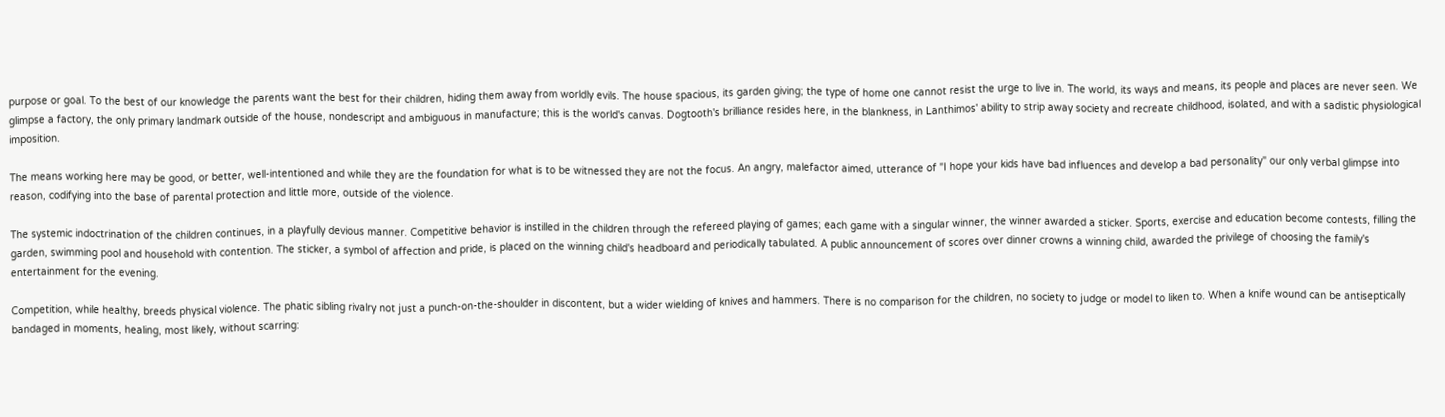purpose or goal. To the best of our knowledge the parents want the best for their children, hiding them away from worldly evils. The house spacious, its garden giving; the type of home one cannot resist the urge to live in. The world, its ways and means, its people and places are never seen. We glimpse a factory, the only primary landmark outside of the house, nondescript and ambiguous in manufacture; this is the world's canvas. Dogtooth's brilliance resides here, in the blankness, in Lanthimos' ability to strip away society and recreate childhood, isolated, and with a sadistic physiological imposition.

The means working here may be good, or better, well-intentioned and while they are the foundation for what is to be witnessed they are not the focus. An angry, malefactor aimed, utterance of "I hope your kids have bad influences and develop a bad personality" our only verbal glimpse into reason, codifying into the base of parental protection and little more, outside of the violence.

The systemic indoctrination of the children continues, in a playfully devious manner. Competitive behavior is instilled in the children through the refereed playing of games; each game with a singular winner, the winner awarded a sticker. Sports, exercise and education become contests, filling the garden, swimming pool and household with contention. The sticker, a symbol of affection and pride, is placed on the winning child's headboard and periodically tabulated. A public announcement of scores over dinner crowns a winning child, awarded the privilege of choosing the family's entertainment for the evening.

Competition, while healthy, breeds physical violence. The phatic sibling rivalry not just a punch-on-the-shoulder in discontent, but a wider wielding of knives and hammers. There is no comparison for the children, no society to judge or model to liken to. When a knife wound can be antiseptically bandaged in moments, healing, most likely, without scarring: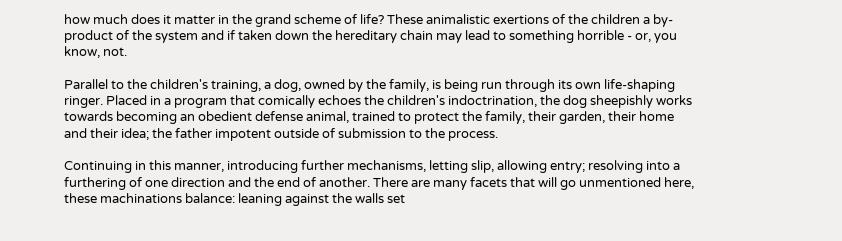how much does it matter in the grand scheme of life? These animalistic exertions of the children a by-product of the system and if taken down the hereditary chain may lead to something horrible - or, you know, not.

Parallel to the children's training, a dog, owned by the family, is being run through its own life-shaping ringer. Placed in a program that comically echoes the children's indoctrination, the dog sheepishly works towards becoming an obedient defense animal, trained to protect the family, their garden, their home and their idea; the father impotent outside of submission to the process.

Continuing in this manner, introducing further mechanisms, letting slip, allowing entry; resolving into a furthering of one direction and the end of another. There are many facets that will go unmentioned here, these machinations balance: leaning against the walls set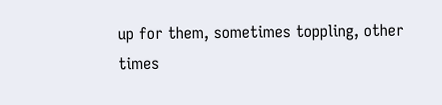up for them, sometimes toppling, other times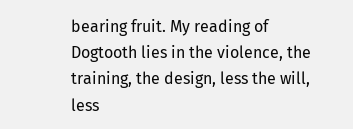bearing fruit. My reading of Dogtooth lies in the violence, the training, the design, less the will, less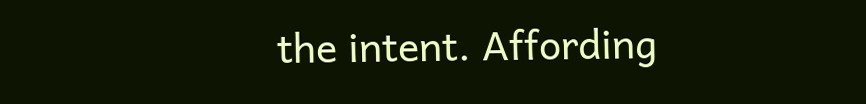the intent. Affording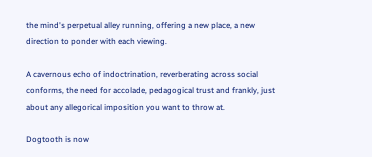the mind's perpetual alley running, offering a new place, a new direction to ponder with each viewing.

A cavernous echo of indoctrination, reverberating across social conforms, the need for accolade, pedagogical trust and frankly, just about any allegorical imposition you want to throw at.

Dogtooth is now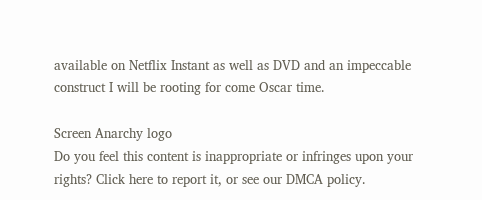available on Netflix Instant as well as DVD and an impeccable construct I will be rooting for come Oscar time.

Screen Anarchy logo
Do you feel this content is inappropriate or infringes upon your rights? Click here to report it, or see our DMCA policy.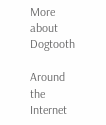More about Dogtooth

Around the Internet